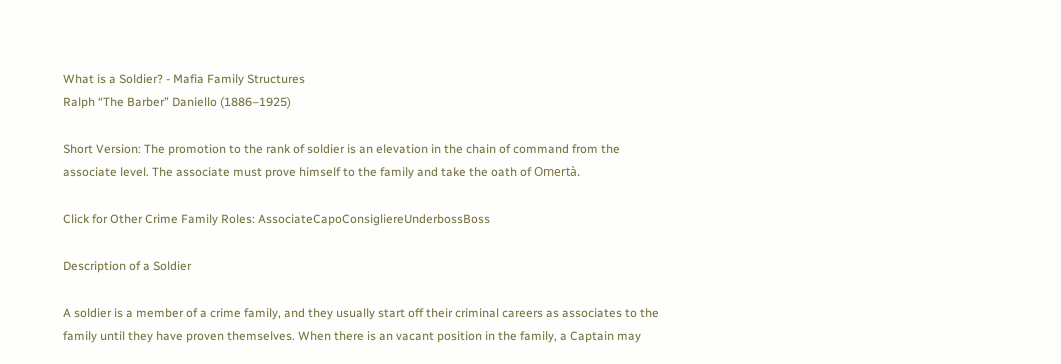What is a Soldier? - Mafia Family Structures
Ralph “The Barber” Daniello (1886–1925)

Short Version: The promotion to the rank of soldier is an elevation in the chain of command from the associate level. The associate must prove himself to the family and take the oath of Omertà.

Click for Other Crime Family Roles: AssociateCapoConsigliereUnderbossBoss

Description of a Soldier

A soldier is a member of a crime family, and they usually start off their criminal careers as associates to the family until they have proven themselves. When there is an vacant position in the family, a Captain may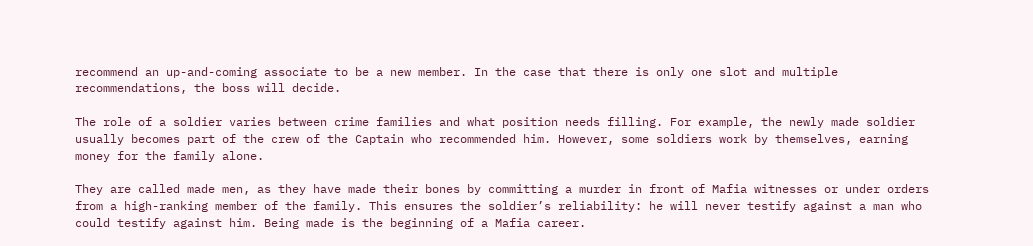recommend an up-and-coming associate to be a new member. In the case that there is only one slot and multiple recommendations, the boss will decide.

The role of a soldier varies between crime families and what position needs filling. For example, the newly made soldier usually becomes part of the crew of the Captain who recommended him. However, some soldiers work by themselves, earning money for the family alone.

They are called made men, as they have made their bones by committing a murder in front of Mafia witnesses or under orders from a high-ranking member of the family. This ensures the soldier’s reliability: he will never testify against a man who could testify against him. Being made is the beginning of a Mafia career.